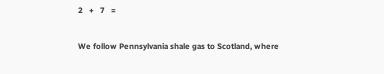2   +   7   =

We follow Pennsylvania shale gas to Scotland, where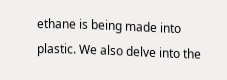ethane is being made into plastic. We also delve into the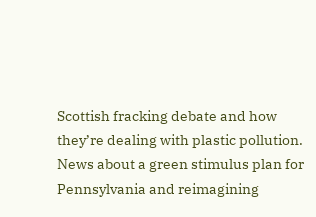Scottish fracking debate and how they’re dealing with plastic pollution. News about a green stimulus plan for Pennsylvania and reimagining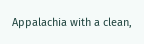Appalachia with a clean,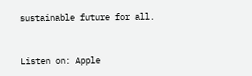sustainable future for all.


Listen on: Apple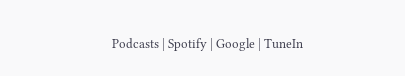Podcasts | Spotify | Google | TuneIn